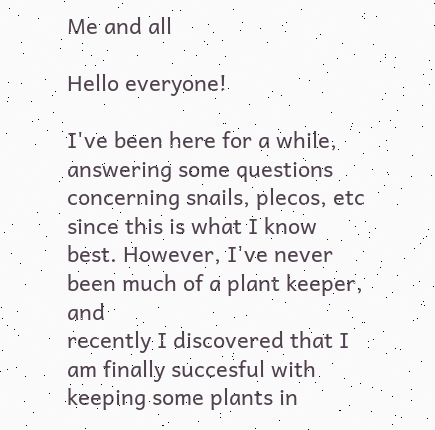Me and all

Hello everyone!

I've been here for a while, answering some questions
concerning snails, plecos, etc since this is what I know
best. However, I've never been much of a plant keeper, and
recently I discovered that I am finally succesful with
keeping some plants in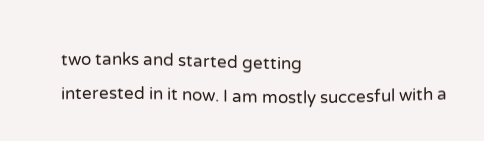two tanks and started getting
interested in it now. I am mostly succesful with a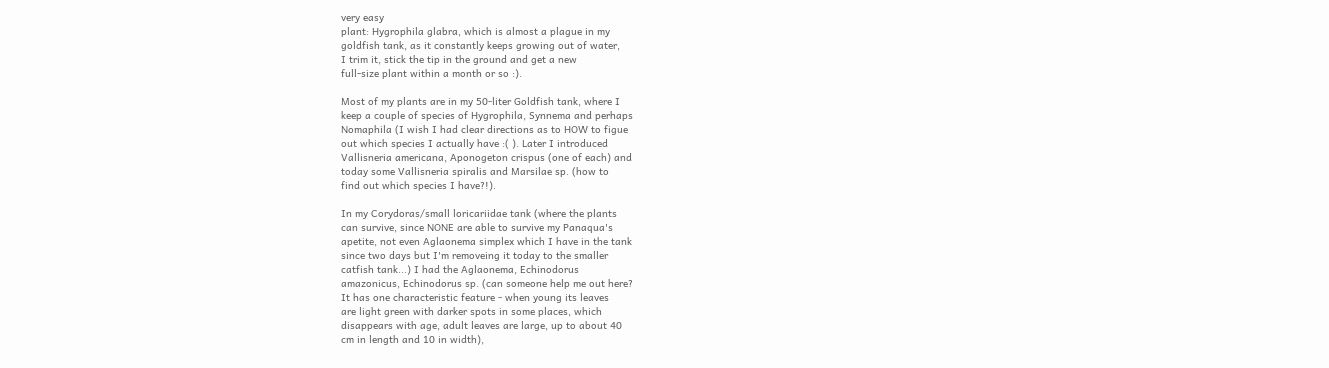very easy
plant: Hygrophila glabra, which is almost a plague in my
goldfish tank, as it constantly keeps growing out of water,
I trim it, stick the tip in the ground and get a new
full-size plant within a month or so :).

Most of my plants are in my 50-liter Goldfish tank, where I
keep a couple of species of Hygrophila, Synnema and perhaps
Nomaphila (I wish I had clear directions as to HOW to figue
out which species I actually have :( ). Later I introduced
Vallisneria americana, Aponogeton crispus (one of each) and
today some Vallisneria spiralis and Marsilae sp. (how to
find out which species I have?!).

In my Corydoras/small loricariidae tank (where the plants
can survive, since NONE are able to survive my Panaqua's
apetite, not even Aglaonema simplex which I have in the tank
since two days but I'm removeing it today to the smaller
catfish tank...) I had the Aglaonema, Echinodorus
amazonicus, Echinodorus sp. (can someone help me out here?
It has one characteristic feature - when young its leaves
are light green with darker spots in some places, which
disappears with age, adult leaves are large, up to about 40
cm in length and 10 in width),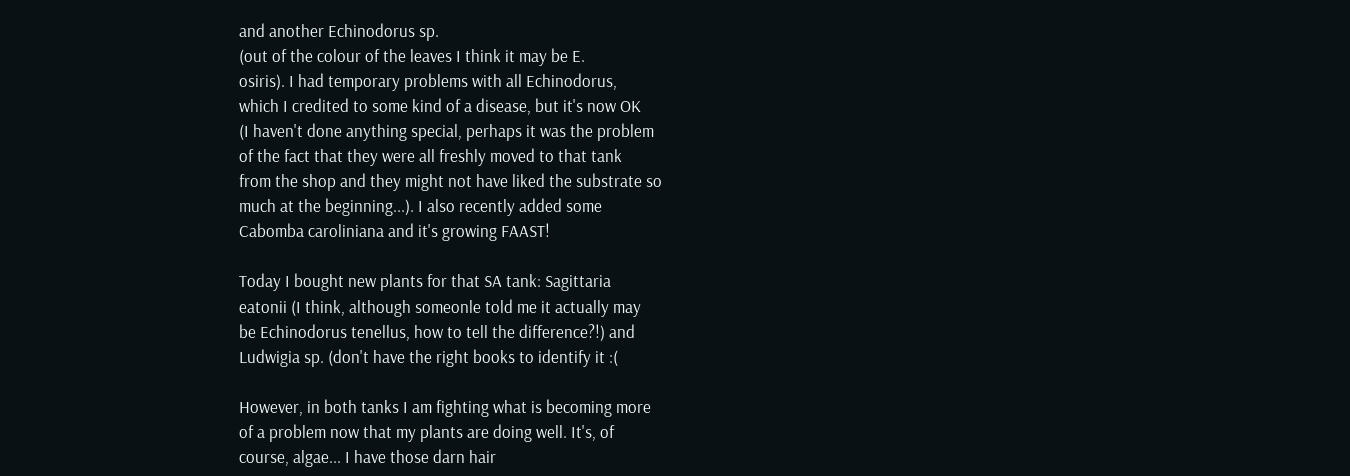and another Echinodorus sp.
(out of the colour of the leaves I think it may be E.
osiris). I had temporary problems with all Echinodorus,
which I credited to some kind of a disease, but it's now OK
(I haven't done anything special, perhaps it was the problem
of the fact that they were all freshly moved to that tank
from the shop and they might not have liked the substrate so
much at the beginning...). I also recently added some
Cabomba caroliniana and it's growing FAAST!

Today I bought new plants for that SA tank: Sagittaria
eatonii (I think, although someonle told me it actually may
be Echinodorus tenellus, how to tell the difference?!) and
Ludwigia sp. (don't have the right books to identify it :(

However, in both tanks I am fighting what is becoming more
of a problem now that my plants are doing well. It's, of
course, algae... I have those darn hair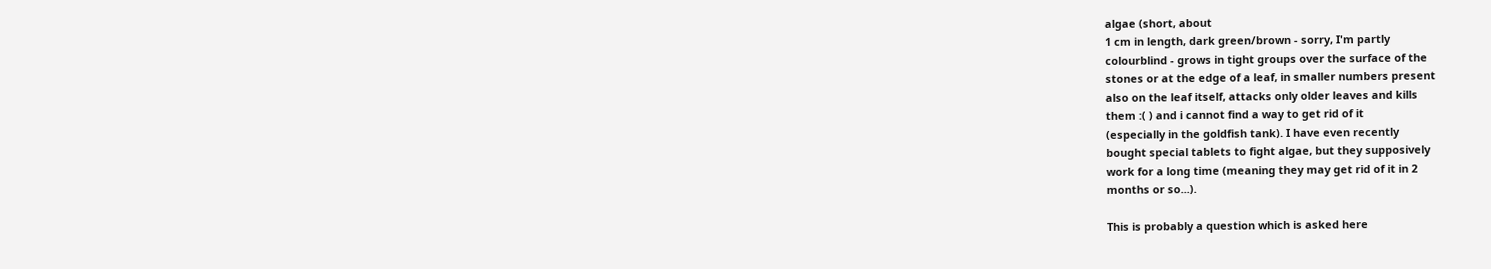algae (short, about
1 cm in length, dark green/brown - sorry, I'm partly
colourblind - grows in tight groups over the surface of the
stones or at the edge of a leaf, in smaller numbers present
also on the leaf itself, attacks only older leaves and kills
them :( ) and i cannot find a way to get rid of it
(especially in the goldfish tank). I have even recently
bought special tablets to fight algae, but they supposively
work for a long time (meaning they may get rid of it in 2
months or so...).

This is probably a question which is asked here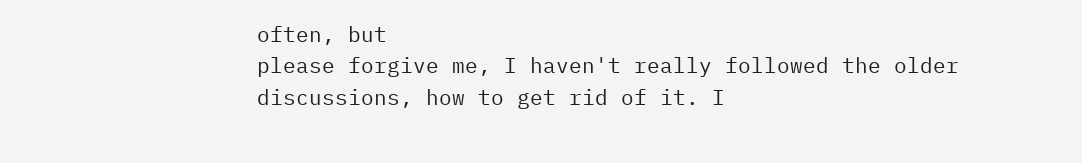often, but
please forgive me, I haven't really followed the older
discussions, how to get rid of it. I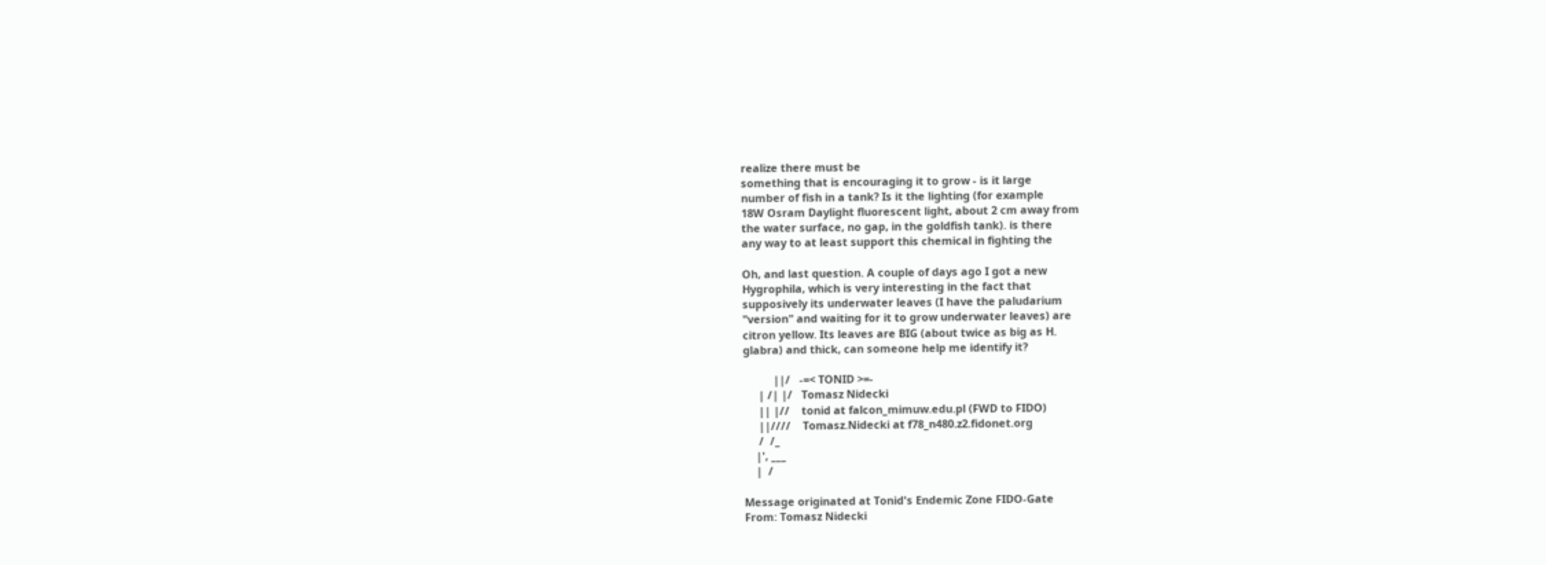realize there must be
something that is encouraging it to grow - is it large
number of fish in a tank? Is it the lighting (for example
18W Osram Daylight fluorescent light, about 2 cm away from
the water surface, no gap, in the goldfish tank). is there
any way to at least support this chemical in fighting the

Oh, and last question. A couple of days ago I got a new
Hygrophila, which is very interesting in the fact that
supposively its underwater leaves (I have the paludarium
"version" and waiting for it to grow underwater leaves) are
citron yellow. Its leaves are BIG (about twice as big as H.
glabra) and thick, can someone help me identify it?

          ||/   -=< TONID >=-
     | /| |/   Tomasz Nidecki
     || |//    tonid at falcon_mimuw.edu.pl (FWD to FIDO)
     ||////    Tomasz.Nidecki at f78_n480.z2.fidonet.org
     /  /_
    |', ___
    |  /

Message originated at Tonid's Endemic Zone FIDO-Gate
From: Tomasz Nidecki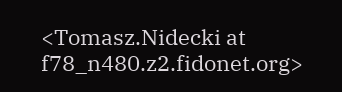<Tomasz.Nidecki at f78_n480.z2.fidonet.org>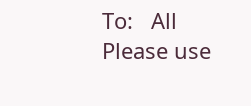To:   All
Please use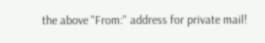the above "From:" address for private mail!